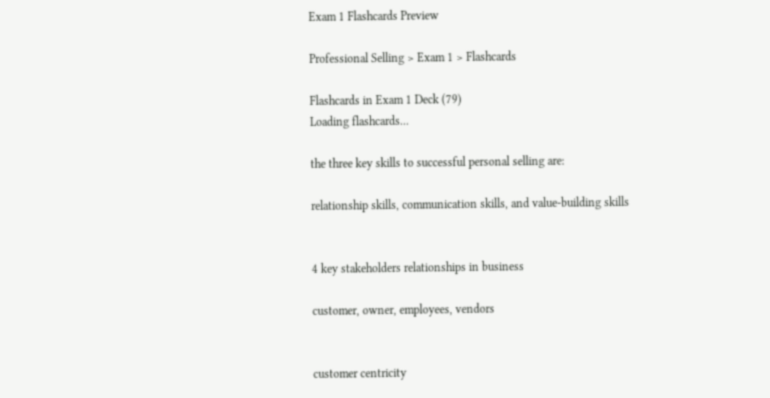Exam 1 Flashcards Preview

Professional Selling > Exam 1 > Flashcards

Flashcards in Exam 1 Deck (79)
Loading flashcards...

the three key skills to successful personal selling are:

relationship skills, communication skills, and value-building skills


4 key stakeholders relationships in business

customer, owner, employees, vendors


customer centricity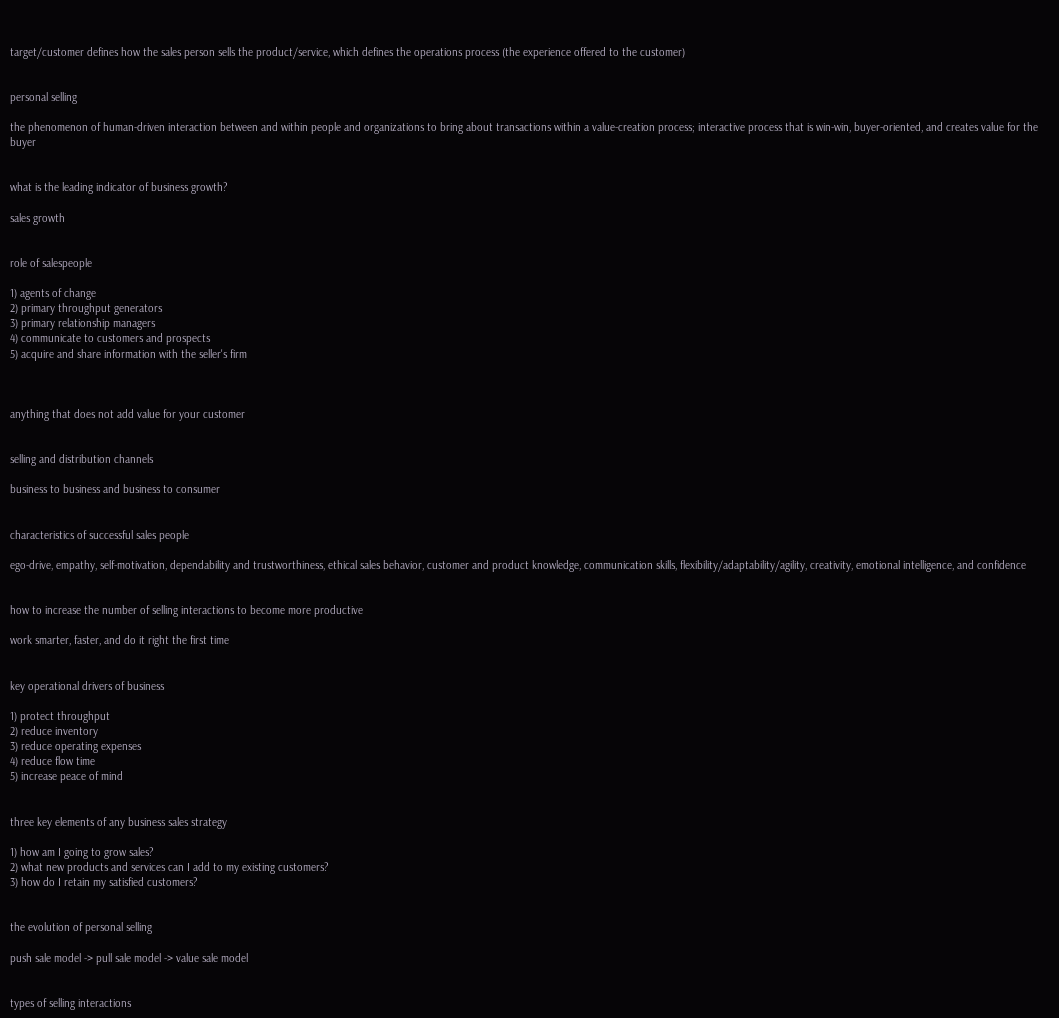target/customer defines how the sales person sells the product/service, which defines the operations process (the experience offered to the customer)


personal selling

the phenomenon of human-driven interaction between and within people and organizations to bring about transactions within a value-creation process; interactive process that is win-win, buyer-oriented, and creates value for the buyer


what is the leading indicator of business growth?

sales growth


role of salespeople

1) agents of change
2) primary throughput generators
3) primary relationship managers
4) communicate to customers and prospects
5) acquire and share information with the seller's firm



anything that does not add value for your customer


selling and distribution channels

business to business and business to consumer


characteristics of successful sales people

ego-drive, empathy, self-motivation, dependability and trustworthiness, ethical sales behavior, customer and product knowledge, communication skills, flexibility/adaptability/agility, creativity, emotional intelligence, and confidence


how to increase the number of selling interactions to become more productive

work smarter, faster, and do it right the first time


key operational drivers of business

1) protect throughput
2) reduce inventory
3) reduce operating expenses
4) reduce flow time
5) increase peace of mind


three key elements of any business sales strategy

1) how am I going to grow sales?
2) what new products and services can I add to my existing customers?
3) how do I retain my satisfied customers?


the evolution of personal selling

push sale model -> pull sale model -> value sale model


types of selling interactions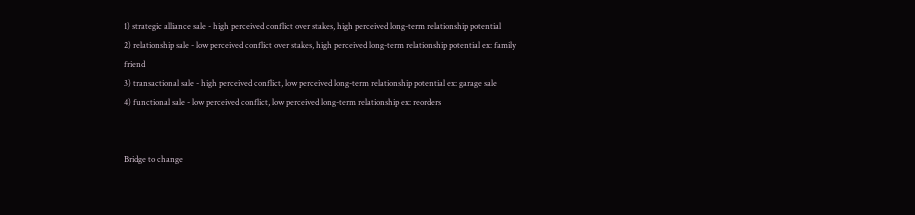1) strategic alliance sale - high perceived conflict over stakes, high perceived long-term relationship potential
2) relationship sale - low perceived conflict over stakes, high perceived long-term relationship potential ex: family friend
3) transactional sale - high perceived conflict, low perceived long-term relationship potential ex: garage sale
4) functional sale - low perceived conflict, low perceived long-term relationship ex: reorders


Bridge to change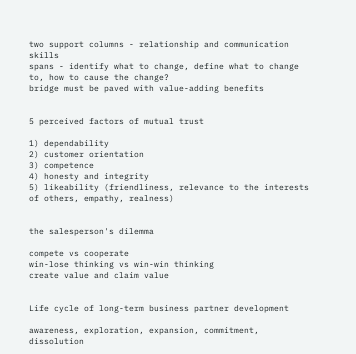two support columns - relationship and communication skills
spans - identify what to change, define what to change to, how to cause the change?
bridge must be paved with value-adding benefits


5 perceived factors of mutual trust

1) dependability
2) customer orientation
3) competence
4) honesty and integrity
5) likeability (friendliness, relevance to the interests of others, empathy, realness)


the salesperson's dilemma

compete vs cooperate
win-lose thinking vs win-win thinking
create value and claim value


Life cycle of long-term business partner development

awareness, exploration, expansion, commitment, dissolution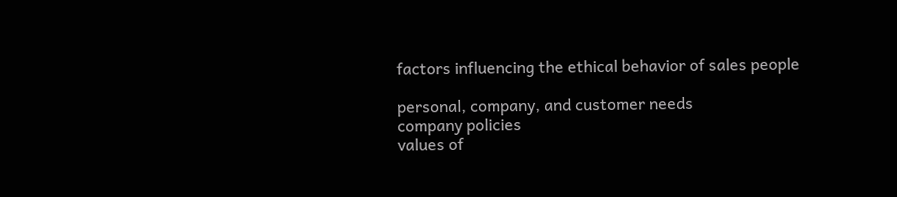factors influencing the ethical behavior of sales people

personal, company, and customer needs
company policies
values of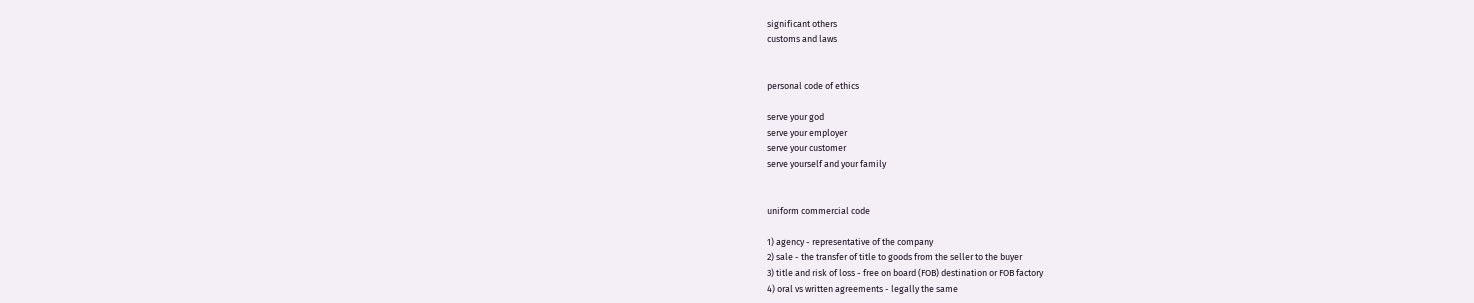significant others
customs and laws


personal code of ethics

serve your god
serve your employer
serve your customer
serve yourself and your family


uniform commercial code

1) agency - representative of the company
2) sale - the transfer of title to goods from the seller to the buyer
3) title and risk of loss - free on board (FOB) destination or FOB factory
4) oral vs written agreements - legally the same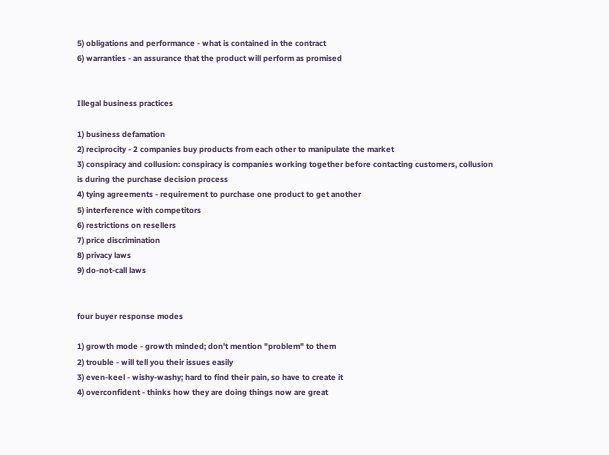5) obligations and performance - what is contained in the contract
6) warranties - an assurance that the product will perform as promised


Illegal business practices

1) business defamation
2) reciprocity - 2 companies buy products from each other to manipulate the market
3) conspiracy and collusion: conspiracy is companies working together before contacting customers, collusion is during the purchase decision process
4) tying agreements - requirement to purchase one product to get another
5) interference with competitors
6) restrictions on resellers
7) price discrimination
8) privacy laws
9) do-not-call laws


four buyer response modes

1) growth mode - growth minded; don't mention "problem" to them
2) trouble - will tell you their issues easily
3) even-keel - wishy-washy; hard to find their pain, so have to create it
4) overconfident - thinks how they are doing things now are great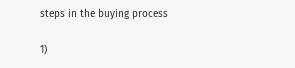steps in the buying process

1)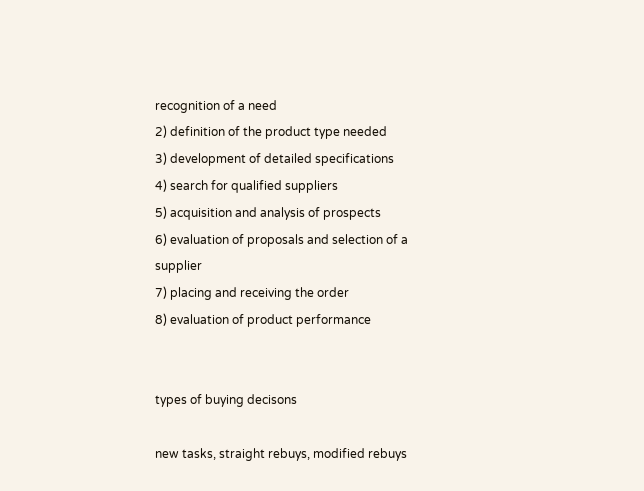recognition of a need
2) definition of the product type needed
3) development of detailed specifications
4) search for qualified suppliers
5) acquisition and analysis of prospects
6) evaluation of proposals and selection of a supplier
7) placing and receiving the order
8) evaluation of product performance


types of buying decisons

new tasks, straight rebuys, modified rebuys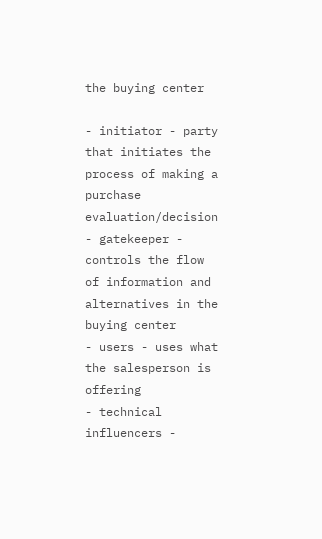the buying center

- initiator - party that initiates the process of making a purchase evaluation/decision
- gatekeeper - controls the flow of information and alternatives in the buying center
- users - uses what the salesperson is offering
- technical influencers -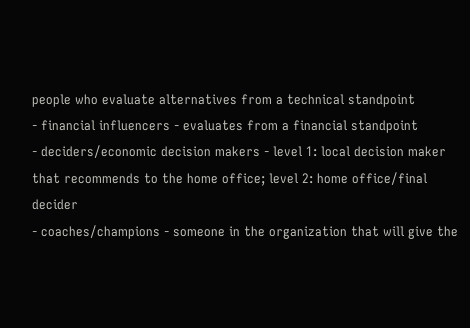people who evaluate alternatives from a technical standpoint
- financial influencers - evaluates from a financial standpoint
- deciders/economic decision makers - level 1: local decision maker that recommends to the home office; level 2: home office/final decider
- coaches/champions - someone in the organization that will give the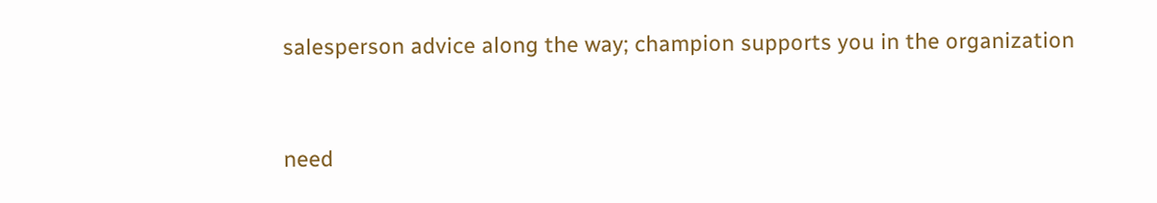salesperson advice along the way; champion supports you in the organization


need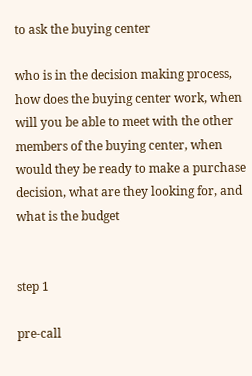to ask the buying center

who is in the decision making process, how does the buying center work, when will you be able to meet with the other members of the buying center, when would they be ready to make a purchase decision, what are they looking for, and what is the budget


step 1

pre-call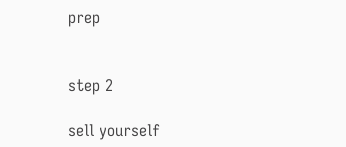prep


step 2

sell yourself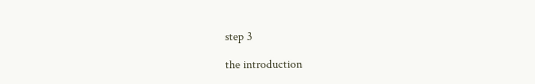step 3

the introduction